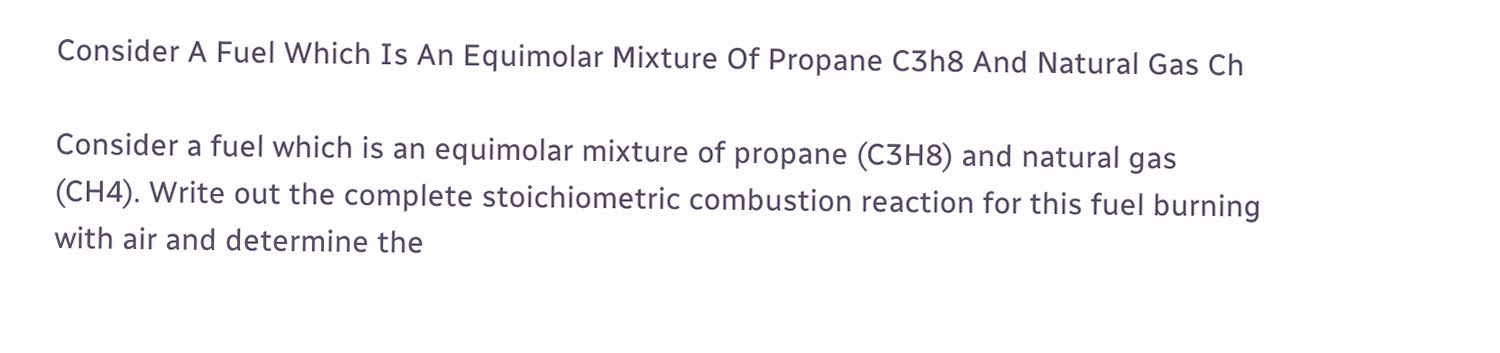Consider A Fuel Which Is An Equimolar Mixture Of Propane C3h8 And Natural Gas Ch

Consider a fuel which is an equimolar mixture of propane (C3H8) and natural gas (CH4). Write out the complete stoichiometric combustion reaction for this fuel burning with air and determine the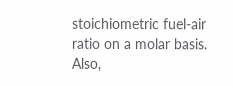stoichiometric fuel-air ratio on a molar basis. Also,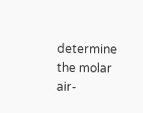determine the molar air-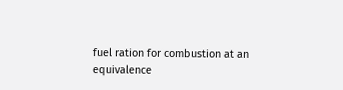fuel ration for combustion at an equivalence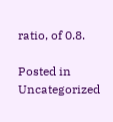ratio, of 0.8.

Posted in Uncategorized